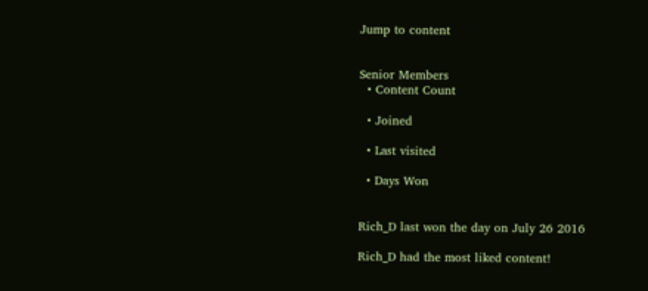Jump to content


Senior Members
  • Content Count

  • Joined

  • Last visited

  • Days Won


Rich_D last won the day on July 26 2016

Rich_D had the most liked content!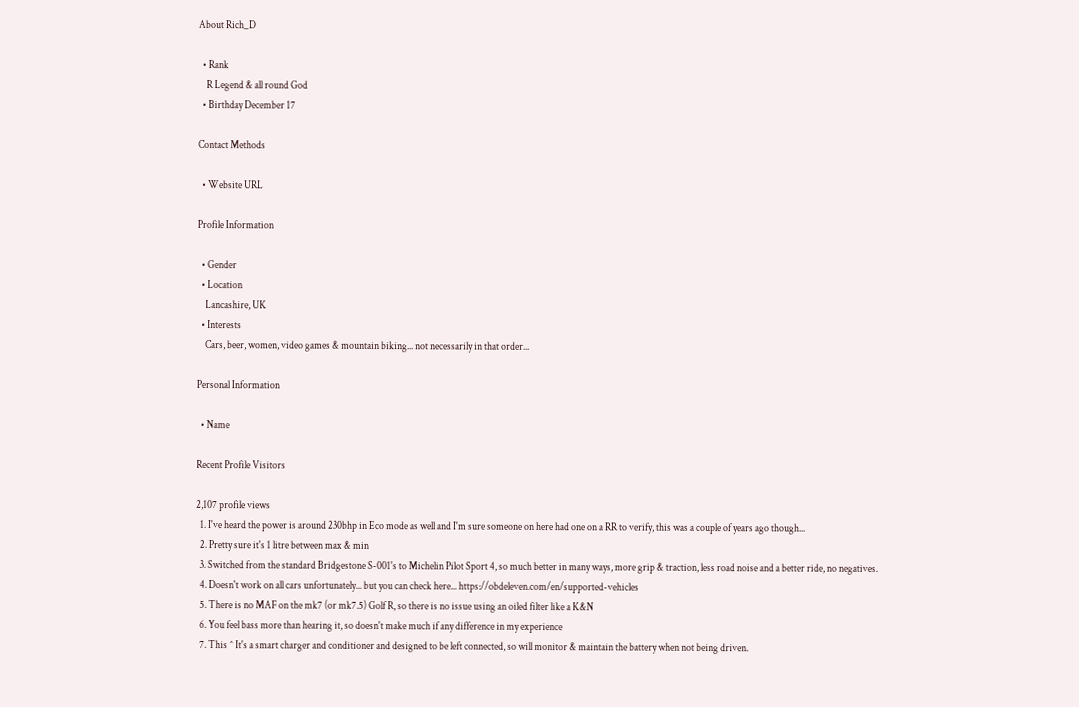About Rich_D

  • Rank
    R Legend & all round God
  • Birthday December 17

Contact Methods

  • Website URL

Profile Information

  • Gender
  • Location
    Lancashire, UK
  • Interests
    Cars, beer, women, video games & mountain biking... not necessarily in that order...

Personal Information

  • Name

Recent Profile Visitors

2,107 profile views
  1. I've heard the power is around 230bhp in Eco mode as well and I'm sure someone on here had one on a RR to verify, this was a couple of years ago though...
  2. Pretty sure it's 1 litre between max & min
  3. Switched from the standard Bridgestone S-001's to Michelin Pilot Sport 4, so much better in many ways, more grip & traction, less road noise and a better ride, no negatives.
  4. Doesn't work on all cars unfortunately... but you can check here... https://obdeleven.com/en/supported-vehicles
  5. There is no MAF on the mk7 (or mk7.5) Golf R, so there is no issue using an oiled filter like a K&N
  6. You feel bass more than hearing it, so doesn't make much if any difference in my experience
  7. This ^ It's a smart charger and conditioner and designed to be left connected, so will monitor & maintain the battery when not being driven.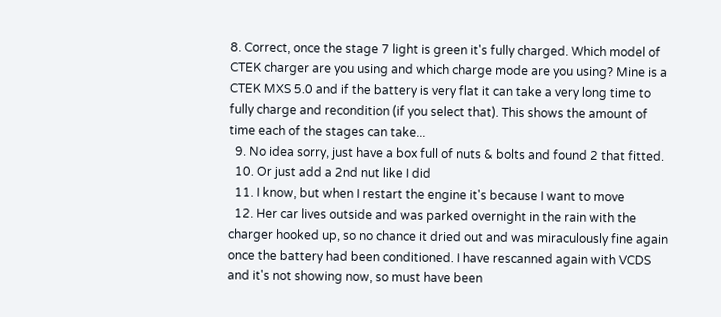8. Correct, once the stage 7 light is green it's fully charged. Which model of CTEK charger are you using and which charge mode are you using? Mine is a CTEK MXS 5.0 and if the battery is very flat it can take a very long time to fully charge and recondition (if you select that). This shows the amount of time each of the stages can take...
  9. No idea sorry, just have a box full of nuts & bolts and found 2 that fitted.
  10. Or just add a 2nd nut like I did
  11. I know, but when I restart the engine it's because I want to move
  12. Her car lives outside and was parked overnight in the rain with the charger hooked up, so no chance it dried out and was miraculously fine again once the battery had been conditioned. I have rescanned again with VCDS and it's not showing now, so must have been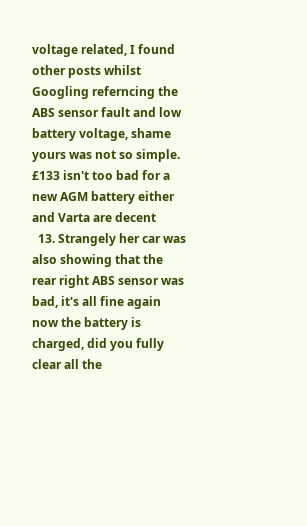voltage related, I found other posts whilst Googling referncing the ABS sensor fault and low battery voltage, shame yours was not so simple. £133 isn't too bad for a new AGM battery either and Varta are decent
  13. Strangely her car was also showing that the rear right ABS sensor was bad, it's all fine again now the battery is charged, did you fully clear all the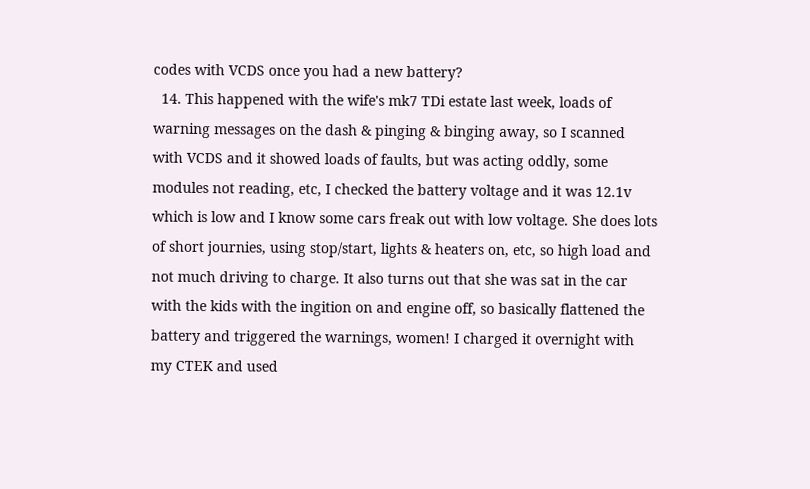codes with VCDS once you had a new battery?
  14. This happened with the wife's mk7 TDi estate last week, loads of warning messages on the dash & pinging & binging away, so I scanned with VCDS and it showed loads of faults, but was acting oddly, some modules not reading, etc, I checked the battery voltage and it was 12.1v which is low and I know some cars freak out with low voltage. She does lots of short journies, using stop/start, lights & heaters on, etc, so high load and not much driving to charge. It also turns out that she was sat in the car with the kids with the ingition on and engine off, so basically flattened the battery and triggered the warnings, women! I charged it overnight with my CTEK and used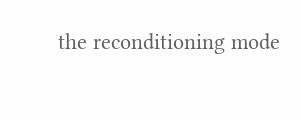the reconditioning mode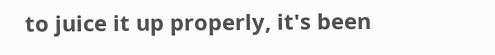to juice it up properly, it's been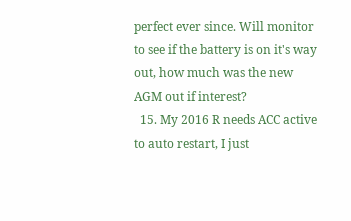perfect ever since. Will monitor to see if the battery is on it's way out, how much was the new AGM out if interest?
  15. My 2016 R needs ACC active to auto restart, I just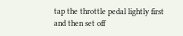tap the throttle pedal lightly first and then set off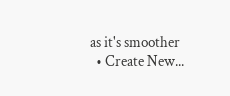as it's smoother
  • Create New...